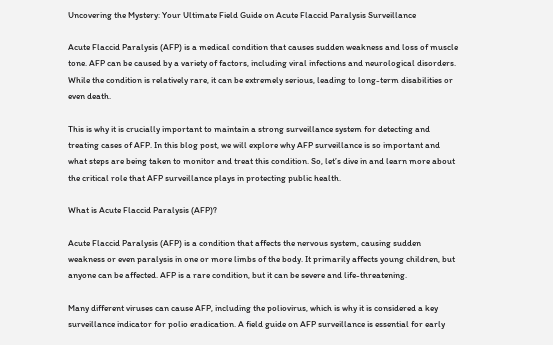Uncovering the Mystery: Your Ultimate Field Guide on Acute Flaccid Paralysis Surveillance

Acute Flaccid Paralysis (AFP) is a medical condition that causes sudden weakness and loss of muscle tone. AFP can be caused by a variety of factors, including viral infections and neurological disorders. While the condition is relatively rare, it can be extremely serious, leading to long-term disabilities or even death.

This is why it is crucially important to maintain a strong surveillance system for detecting and treating cases of AFP. In this blog post, we will explore why AFP surveillance is so important and what steps are being taken to monitor and treat this condition. So, let’s dive in and learn more about the critical role that AFP surveillance plays in protecting public health.

What is Acute Flaccid Paralysis (AFP)?

Acute Flaccid Paralysis (AFP) is a condition that affects the nervous system, causing sudden weakness or even paralysis in one or more limbs of the body. It primarily affects young children, but anyone can be affected. AFP is a rare condition, but it can be severe and life-threatening.

Many different viruses can cause AFP, including the poliovirus, which is why it is considered a key surveillance indicator for polio eradication. A field guide on AFP surveillance is essential for early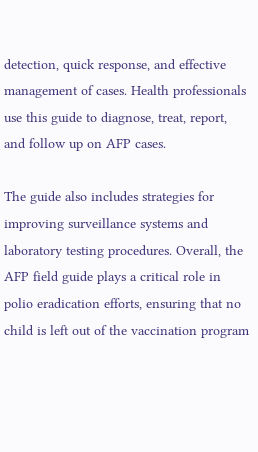detection, quick response, and effective management of cases. Health professionals use this guide to diagnose, treat, report, and follow up on AFP cases.

The guide also includes strategies for improving surveillance systems and laboratory testing procedures. Overall, the AFP field guide plays a critical role in polio eradication efforts, ensuring that no child is left out of the vaccination program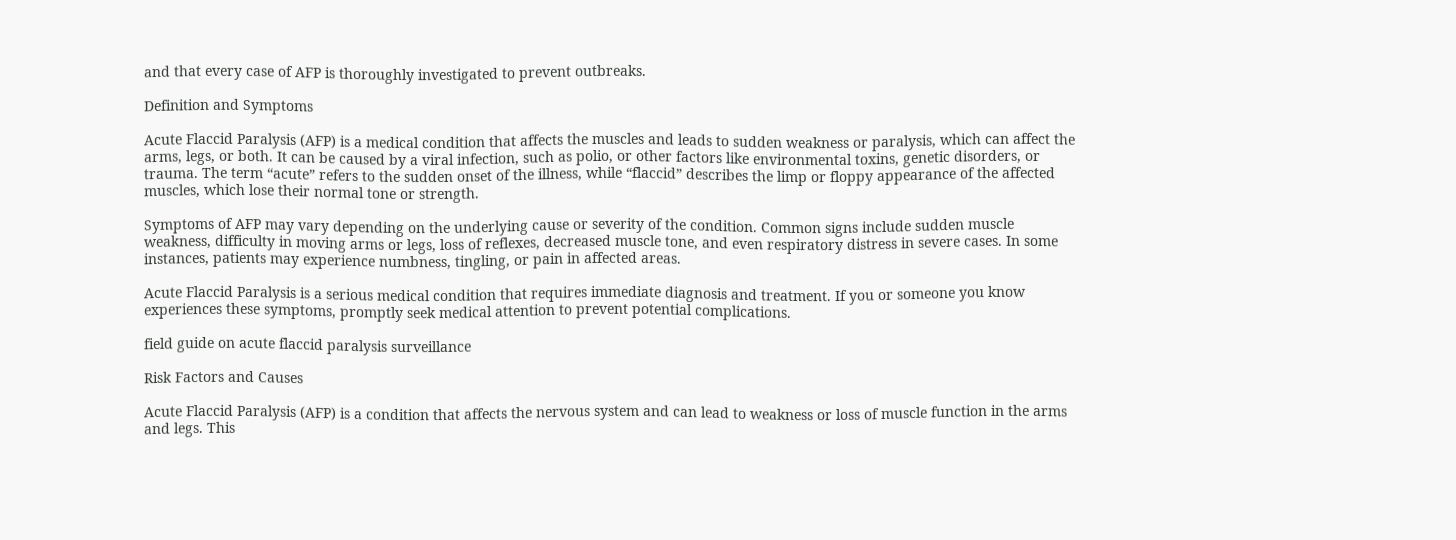and that every case of AFP is thoroughly investigated to prevent outbreaks.

Definition and Symptoms

Acute Flaccid Paralysis (AFP) is a medical condition that affects the muscles and leads to sudden weakness or paralysis, which can affect the arms, legs, or both. It can be caused by a viral infection, such as polio, or other factors like environmental toxins, genetic disorders, or trauma. The term “acute” refers to the sudden onset of the illness, while “flaccid” describes the limp or floppy appearance of the affected muscles, which lose their normal tone or strength.

Symptoms of AFP may vary depending on the underlying cause or severity of the condition. Common signs include sudden muscle weakness, difficulty in moving arms or legs, loss of reflexes, decreased muscle tone, and even respiratory distress in severe cases. In some instances, patients may experience numbness, tingling, or pain in affected areas.

Acute Flaccid Paralysis is a serious medical condition that requires immediate diagnosis and treatment. If you or someone you know experiences these symptoms, promptly seek medical attention to prevent potential complications.

field guide on acute flaccid paralysis surveillance

Risk Factors and Causes

Acute Flaccid Paralysis (AFP) is a condition that affects the nervous system and can lead to weakness or loss of muscle function in the arms and legs. This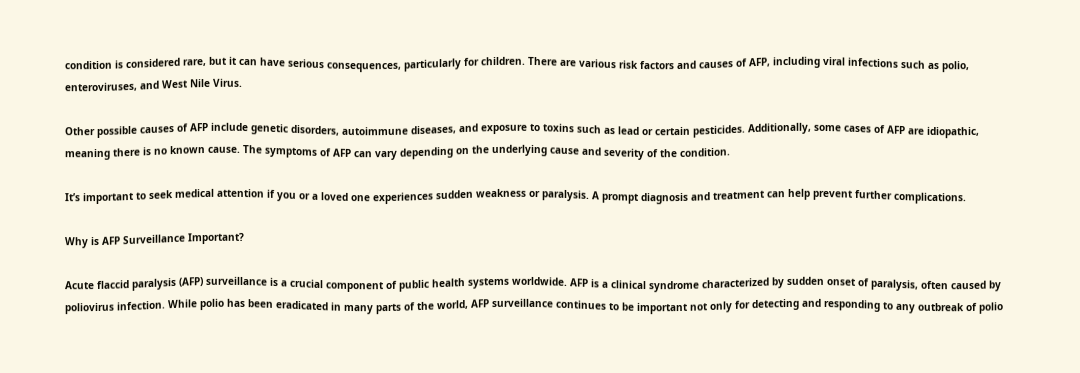condition is considered rare, but it can have serious consequences, particularly for children. There are various risk factors and causes of AFP, including viral infections such as polio, enteroviruses, and West Nile Virus.

Other possible causes of AFP include genetic disorders, autoimmune diseases, and exposure to toxins such as lead or certain pesticides. Additionally, some cases of AFP are idiopathic, meaning there is no known cause. The symptoms of AFP can vary depending on the underlying cause and severity of the condition.

It’s important to seek medical attention if you or a loved one experiences sudden weakness or paralysis. A prompt diagnosis and treatment can help prevent further complications.

Why is AFP Surveillance Important?

Acute flaccid paralysis (AFP) surveillance is a crucial component of public health systems worldwide. AFP is a clinical syndrome characterized by sudden onset of paralysis, often caused by poliovirus infection. While polio has been eradicated in many parts of the world, AFP surveillance continues to be important not only for detecting and responding to any outbreak of polio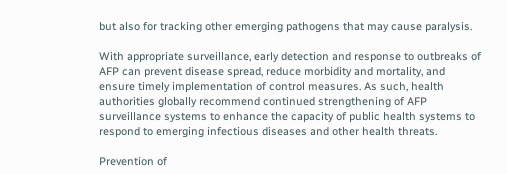but also for tracking other emerging pathogens that may cause paralysis.

With appropriate surveillance, early detection and response to outbreaks of AFP can prevent disease spread, reduce morbidity and mortality, and ensure timely implementation of control measures. As such, health authorities globally recommend continued strengthening of AFP surveillance systems to enhance the capacity of public health systems to respond to emerging infectious diseases and other health threats.

Prevention of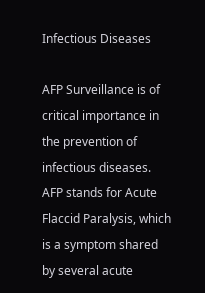Infectious Diseases

AFP Surveillance is of critical importance in the prevention of infectious diseases. AFP stands for Acute Flaccid Paralysis, which is a symptom shared by several acute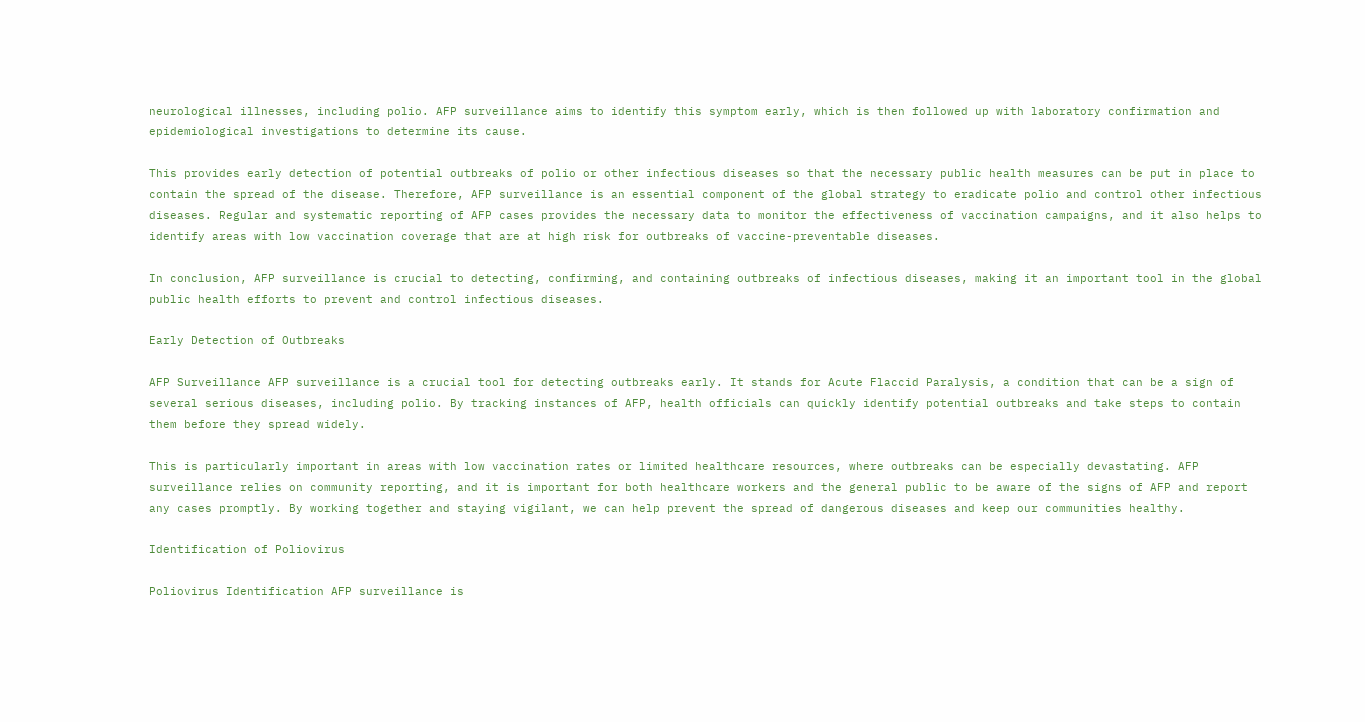neurological illnesses, including polio. AFP surveillance aims to identify this symptom early, which is then followed up with laboratory confirmation and epidemiological investigations to determine its cause.

This provides early detection of potential outbreaks of polio or other infectious diseases so that the necessary public health measures can be put in place to contain the spread of the disease. Therefore, AFP surveillance is an essential component of the global strategy to eradicate polio and control other infectious diseases. Regular and systematic reporting of AFP cases provides the necessary data to monitor the effectiveness of vaccination campaigns, and it also helps to identify areas with low vaccination coverage that are at high risk for outbreaks of vaccine-preventable diseases.

In conclusion, AFP surveillance is crucial to detecting, confirming, and containing outbreaks of infectious diseases, making it an important tool in the global public health efforts to prevent and control infectious diseases.

Early Detection of Outbreaks

AFP Surveillance AFP surveillance is a crucial tool for detecting outbreaks early. It stands for Acute Flaccid Paralysis, a condition that can be a sign of several serious diseases, including polio. By tracking instances of AFP, health officials can quickly identify potential outbreaks and take steps to contain them before they spread widely.

This is particularly important in areas with low vaccination rates or limited healthcare resources, where outbreaks can be especially devastating. AFP surveillance relies on community reporting, and it is important for both healthcare workers and the general public to be aware of the signs of AFP and report any cases promptly. By working together and staying vigilant, we can help prevent the spread of dangerous diseases and keep our communities healthy.

Identification of Poliovirus

Poliovirus Identification AFP surveillance is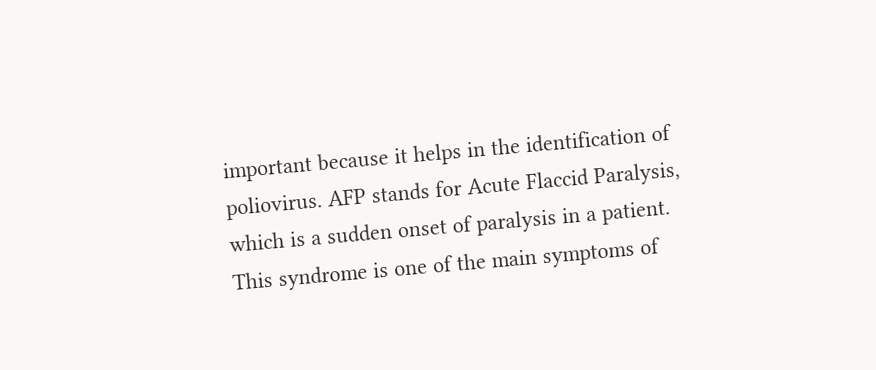important because it helps in the identification of poliovirus. AFP stands for Acute Flaccid Paralysis, which is a sudden onset of paralysis in a patient. This syndrome is one of the main symptoms of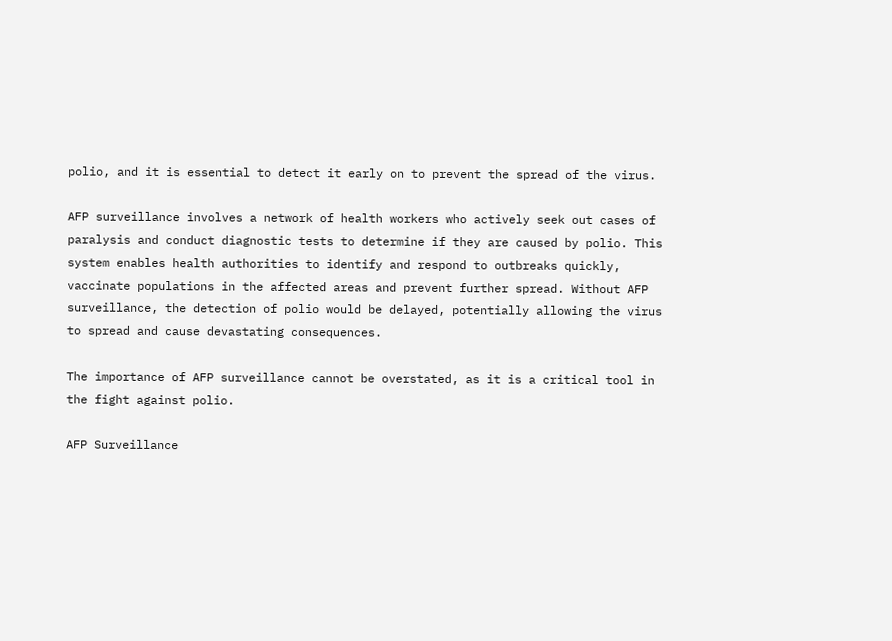polio, and it is essential to detect it early on to prevent the spread of the virus.

AFP surveillance involves a network of health workers who actively seek out cases of paralysis and conduct diagnostic tests to determine if they are caused by polio. This system enables health authorities to identify and respond to outbreaks quickly, vaccinate populations in the affected areas and prevent further spread. Without AFP surveillance, the detection of polio would be delayed, potentially allowing the virus to spread and cause devastating consequences.

The importance of AFP surveillance cannot be overstated, as it is a critical tool in the fight against polio.

AFP Surveillance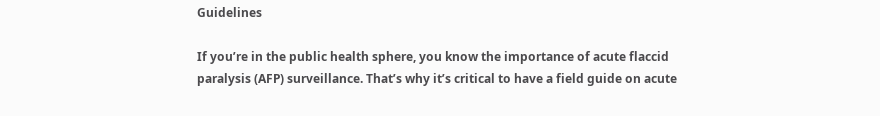Guidelines

If you’re in the public health sphere, you know the importance of acute flaccid paralysis (AFP) surveillance. That’s why it’s critical to have a field guide on acute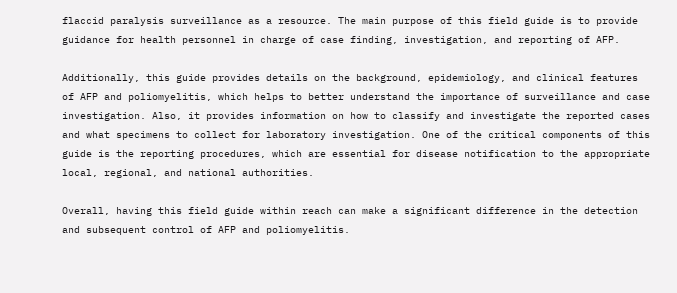flaccid paralysis surveillance as a resource. The main purpose of this field guide is to provide guidance for health personnel in charge of case finding, investigation, and reporting of AFP.

Additionally, this guide provides details on the background, epidemiology, and clinical features of AFP and poliomyelitis, which helps to better understand the importance of surveillance and case investigation. Also, it provides information on how to classify and investigate the reported cases and what specimens to collect for laboratory investigation. One of the critical components of this guide is the reporting procedures, which are essential for disease notification to the appropriate local, regional, and national authorities.

Overall, having this field guide within reach can make a significant difference in the detection and subsequent control of AFP and poliomyelitis.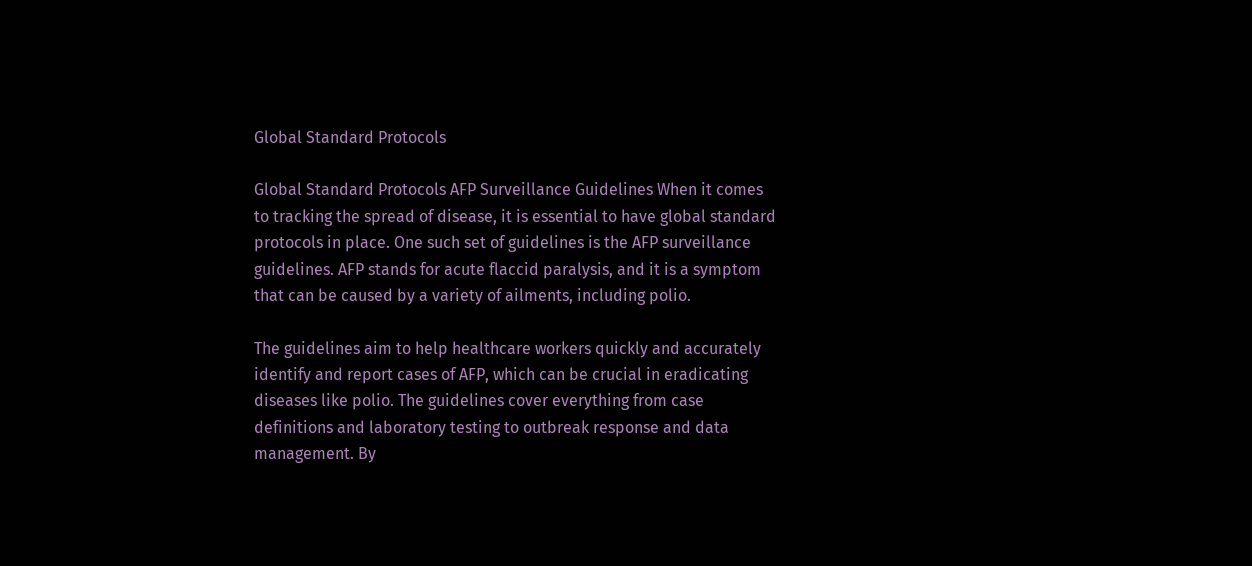Global Standard Protocols

Global Standard Protocols AFP Surveillance Guidelines When it comes to tracking the spread of disease, it is essential to have global standard protocols in place. One such set of guidelines is the AFP surveillance guidelines. AFP stands for acute flaccid paralysis, and it is a symptom that can be caused by a variety of ailments, including polio.

The guidelines aim to help healthcare workers quickly and accurately identify and report cases of AFP, which can be crucial in eradicating diseases like polio. The guidelines cover everything from case definitions and laboratory testing to outbreak response and data management. By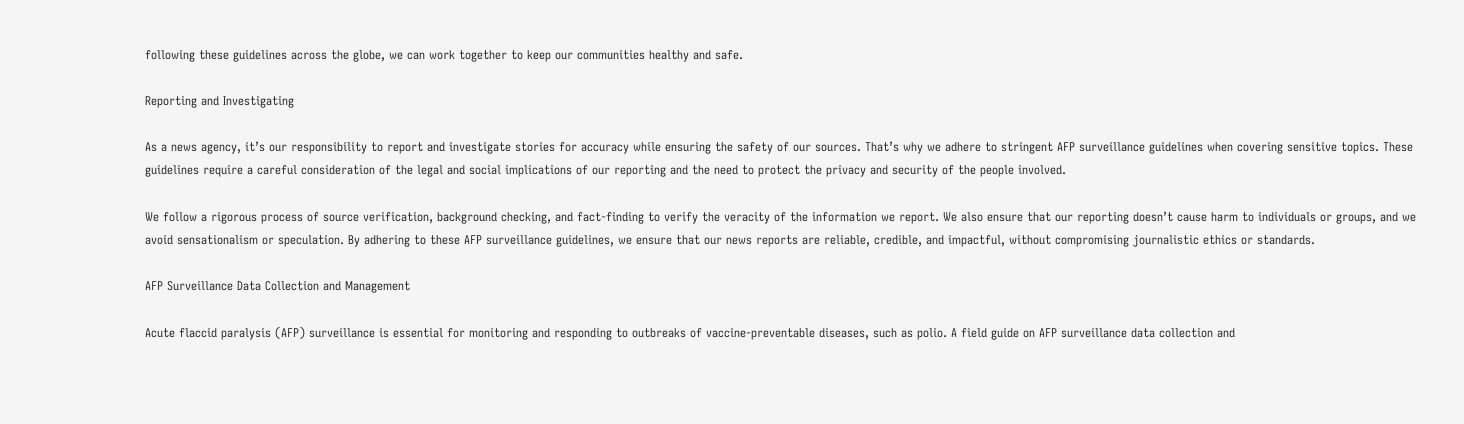following these guidelines across the globe, we can work together to keep our communities healthy and safe.

Reporting and Investigating

As a news agency, it’s our responsibility to report and investigate stories for accuracy while ensuring the safety of our sources. That’s why we adhere to stringent AFP surveillance guidelines when covering sensitive topics. These guidelines require a careful consideration of the legal and social implications of our reporting and the need to protect the privacy and security of the people involved.

We follow a rigorous process of source verification, background checking, and fact-finding to verify the veracity of the information we report. We also ensure that our reporting doesn’t cause harm to individuals or groups, and we avoid sensationalism or speculation. By adhering to these AFP surveillance guidelines, we ensure that our news reports are reliable, credible, and impactful, without compromising journalistic ethics or standards.

AFP Surveillance Data Collection and Management

Acute flaccid paralysis (AFP) surveillance is essential for monitoring and responding to outbreaks of vaccine-preventable diseases, such as polio. A field guide on AFP surveillance data collection and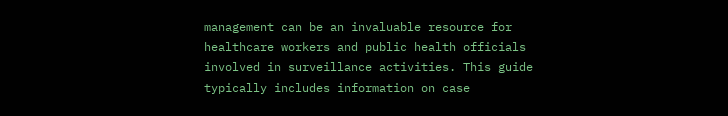management can be an invaluable resource for healthcare workers and public health officials involved in surveillance activities. This guide typically includes information on case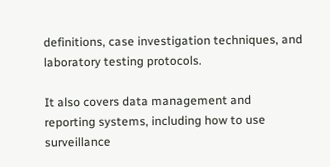definitions, case investigation techniques, and laboratory testing protocols.

It also covers data management and reporting systems, including how to use surveillance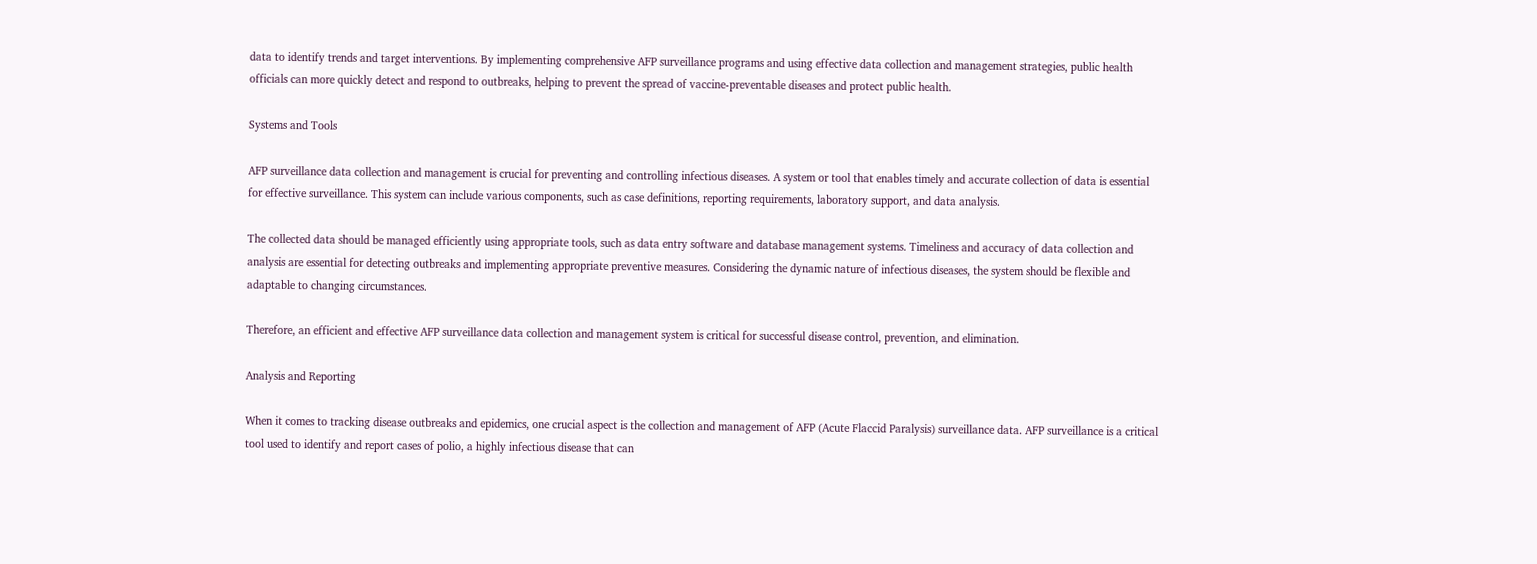data to identify trends and target interventions. By implementing comprehensive AFP surveillance programs and using effective data collection and management strategies, public health officials can more quickly detect and respond to outbreaks, helping to prevent the spread of vaccine-preventable diseases and protect public health.

Systems and Tools

AFP surveillance data collection and management is crucial for preventing and controlling infectious diseases. A system or tool that enables timely and accurate collection of data is essential for effective surveillance. This system can include various components, such as case definitions, reporting requirements, laboratory support, and data analysis.

The collected data should be managed efficiently using appropriate tools, such as data entry software and database management systems. Timeliness and accuracy of data collection and analysis are essential for detecting outbreaks and implementing appropriate preventive measures. Considering the dynamic nature of infectious diseases, the system should be flexible and adaptable to changing circumstances.

Therefore, an efficient and effective AFP surveillance data collection and management system is critical for successful disease control, prevention, and elimination.

Analysis and Reporting

When it comes to tracking disease outbreaks and epidemics, one crucial aspect is the collection and management of AFP (Acute Flaccid Paralysis) surveillance data. AFP surveillance is a critical tool used to identify and report cases of polio, a highly infectious disease that can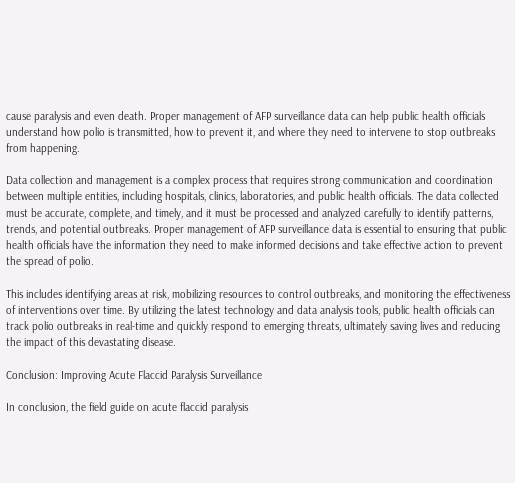cause paralysis and even death. Proper management of AFP surveillance data can help public health officials understand how polio is transmitted, how to prevent it, and where they need to intervene to stop outbreaks from happening.

Data collection and management is a complex process that requires strong communication and coordination between multiple entities, including hospitals, clinics, laboratories, and public health officials. The data collected must be accurate, complete, and timely, and it must be processed and analyzed carefully to identify patterns, trends, and potential outbreaks. Proper management of AFP surveillance data is essential to ensuring that public health officials have the information they need to make informed decisions and take effective action to prevent the spread of polio.

This includes identifying areas at risk, mobilizing resources to control outbreaks, and monitoring the effectiveness of interventions over time. By utilizing the latest technology and data analysis tools, public health officials can track polio outbreaks in real-time and quickly respond to emerging threats, ultimately saving lives and reducing the impact of this devastating disease.

Conclusion: Improving Acute Flaccid Paralysis Surveillance

In conclusion, the field guide on acute flaccid paralysis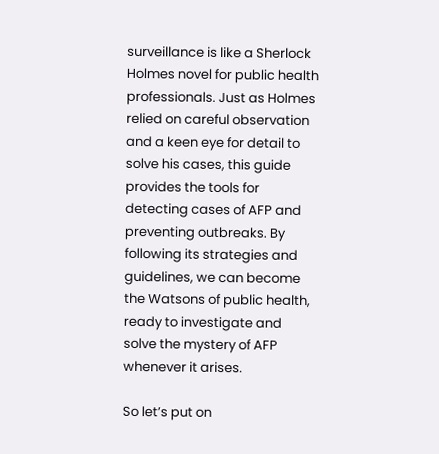surveillance is like a Sherlock Holmes novel for public health professionals. Just as Holmes relied on careful observation and a keen eye for detail to solve his cases, this guide provides the tools for detecting cases of AFP and preventing outbreaks. By following its strategies and guidelines, we can become the Watsons of public health, ready to investigate and solve the mystery of AFP whenever it arises.

So let’s put on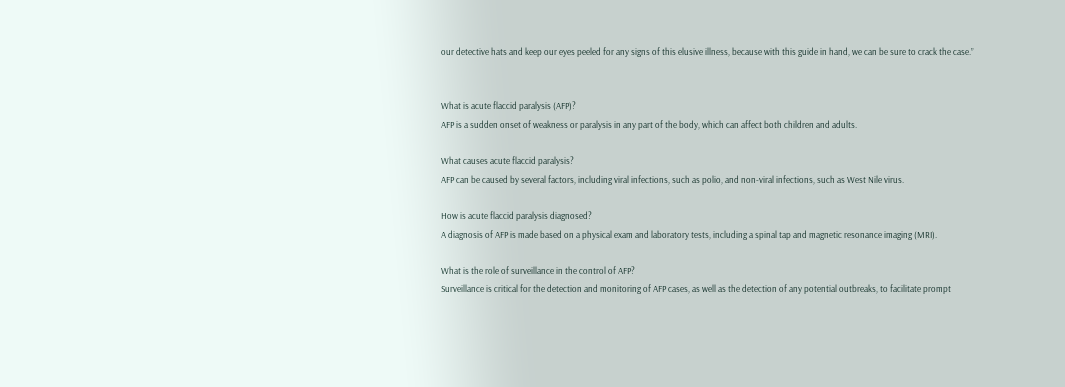our detective hats and keep our eyes peeled for any signs of this elusive illness, because with this guide in hand, we can be sure to crack the case.”


What is acute flaccid paralysis (AFP)?
AFP is a sudden onset of weakness or paralysis in any part of the body, which can affect both children and adults.

What causes acute flaccid paralysis?
AFP can be caused by several factors, including viral infections, such as polio, and non-viral infections, such as West Nile virus.

How is acute flaccid paralysis diagnosed?
A diagnosis of AFP is made based on a physical exam and laboratory tests, including a spinal tap and magnetic resonance imaging (MRI).

What is the role of surveillance in the control of AFP?
Surveillance is critical for the detection and monitoring of AFP cases, as well as the detection of any potential outbreaks, to facilitate prompt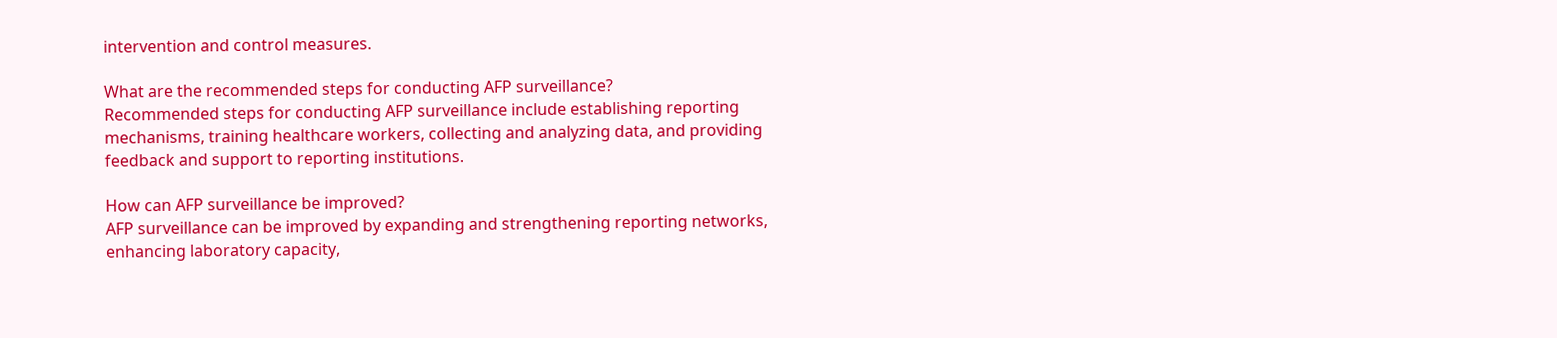intervention and control measures.

What are the recommended steps for conducting AFP surveillance?
Recommended steps for conducting AFP surveillance include establishing reporting mechanisms, training healthcare workers, collecting and analyzing data, and providing feedback and support to reporting institutions.

How can AFP surveillance be improved?
AFP surveillance can be improved by expanding and strengthening reporting networks, enhancing laboratory capacity,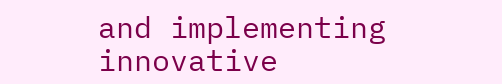and implementing innovative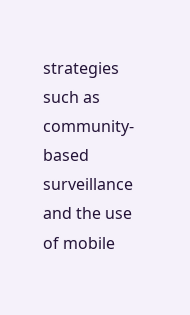strategies such as community-based surveillance and the use of mobile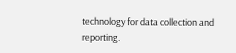technology for data collection and reporting.